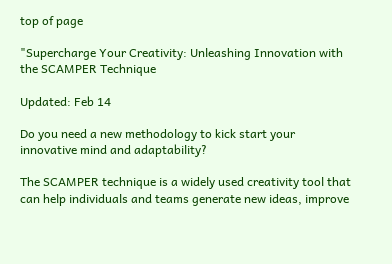top of page

"Supercharge Your Creativity: Unleashing Innovation with the SCAMPER Technique

Updated: Feb 14

Do you need a new methodology to kick start your innovative mind and adaptability?

The SCAMPER technique is a widely used creativity tool that can help individuals and teams generate new ideas, improve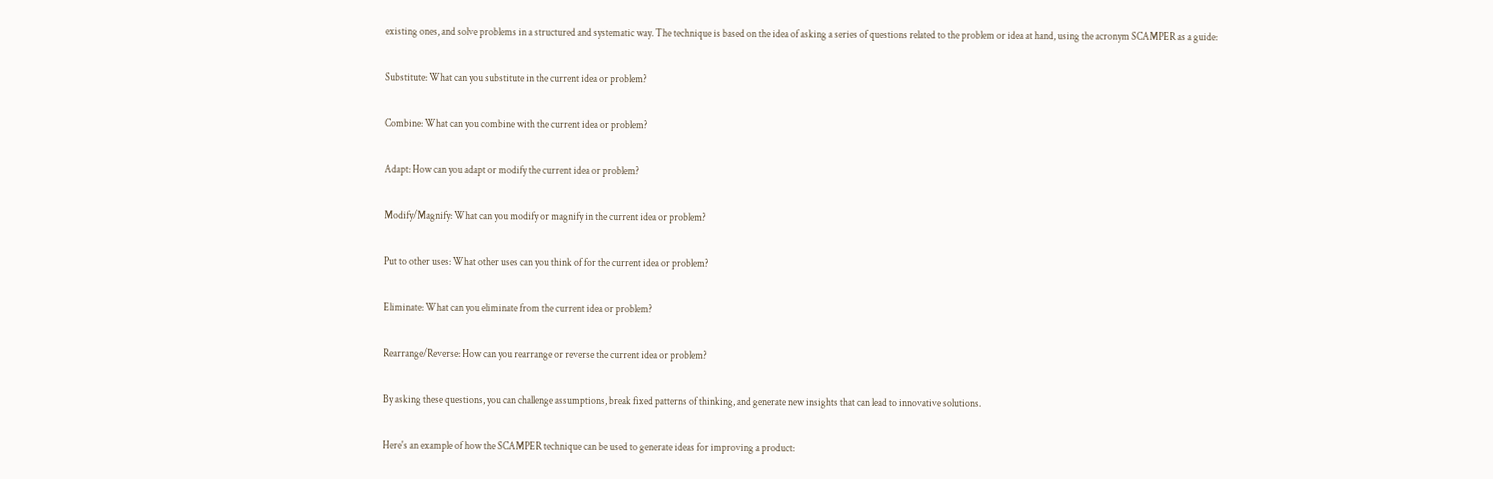existing ones, and solve problems in a structured and systematic way. The technique is based on the idea of asking a series of questions related to the problem or idea at hand, using the acronym SCAMPER as a guide:

Substitute: What can you substitute in the current idea or problem?

Combine: What can you combine with the current idea or problem?

Adapt: How can you adapt or modify the current idea or problem?

Modify/Magnify: What can you modify or magnify in the current idea or problem?

Put to other uses: What other uses can you think of for the current idea or problem?

Eliminate: What can you eliminate from the current idea or problem?

Rearrange/Reverse: How can you rearrange or reverse the current idea or problem?

By asking these questions, you can challenge assumptions, break fixed patterns of thinking, and generate new insights that can lead to innovative solutions.

Here's an example of how the SCAMPER technique can be used to generate ideas for improving a product: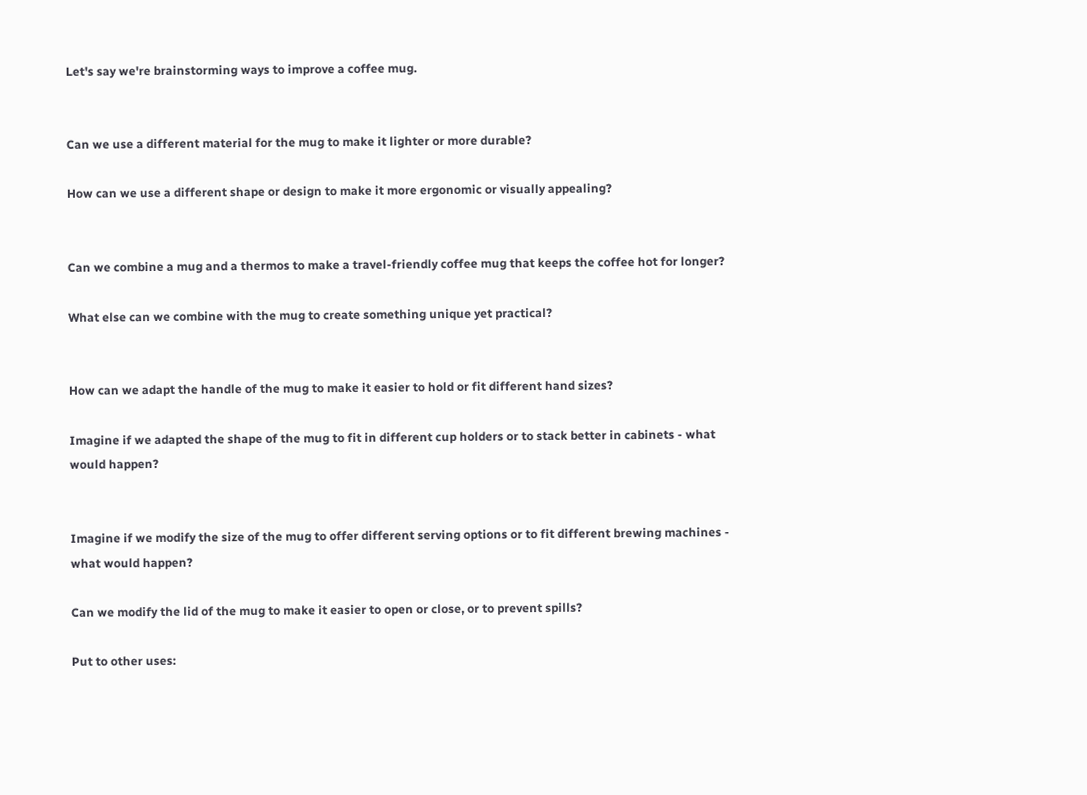Let's say we're brainstorming ways to improve a coffee mug.


Can we use a different material for the mug to make it lighter or more durable?

How can we use a different shape or design to make it more ergonomic or visually appealing?


Can we combine a mug and a thermos to make a travel-friendly coffee mug that keeps the coffee hot for longer?

What else can we combine with the mug to create something unique yet practical?


How can we adapt the handle of the mug to make it easier to hold or fit different hand sizes?

Imagine if we adapted the shape of the mug to fit in different cup holders or to stack better in cabinets - what would happen?


Imagine if we modify the size of the mug to offer different serving options or to fit different brewing machines - what would happen?

Can we modify the lid of the mug to make it easier to open or close, or to prevent spills?

Put to other uses: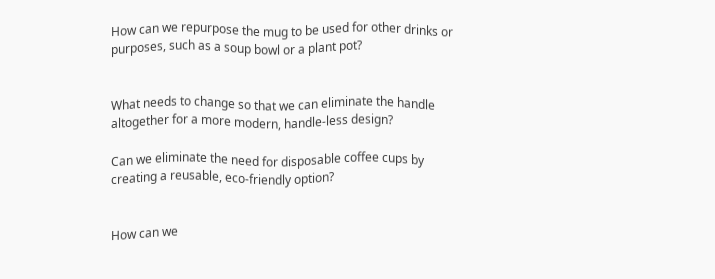How can we repurpose the mug to be used for other drinks or purposes, such as a soup bowl or a plant pot?


What needs to change so that we can eliminate the handle altogether for a more modern, handle-less design?

Can we eliminate the need for disposable coffee cups by creating a reusable, eco-friendly option?


How can we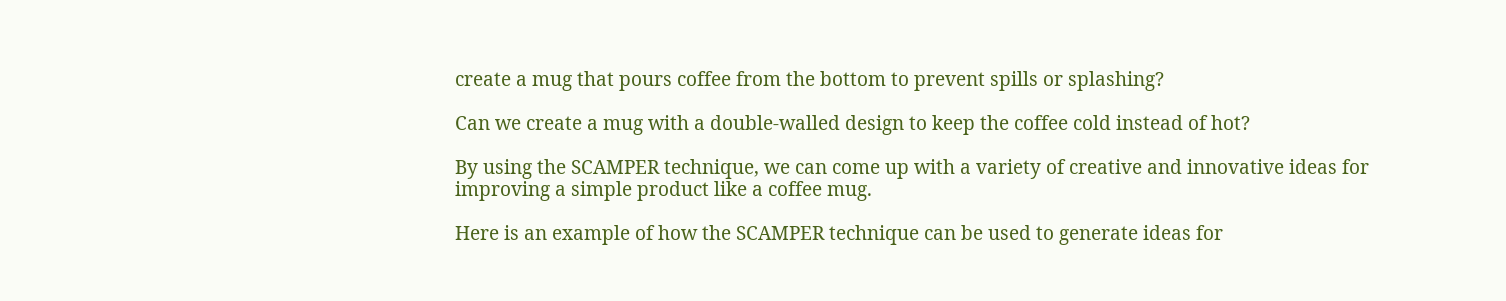create a mug that pours coffee from the bottom to prevent spills or splashing?

Can we create a mug with a double-walled design to keep the coffee cold instead of hot?

By using the SCAMPER technique, we can come up with a variety of creative and innovative ideas for improving a simple product like a coffee mug.

Here is an example of how the SCAMPER technique can be used to generate ideas for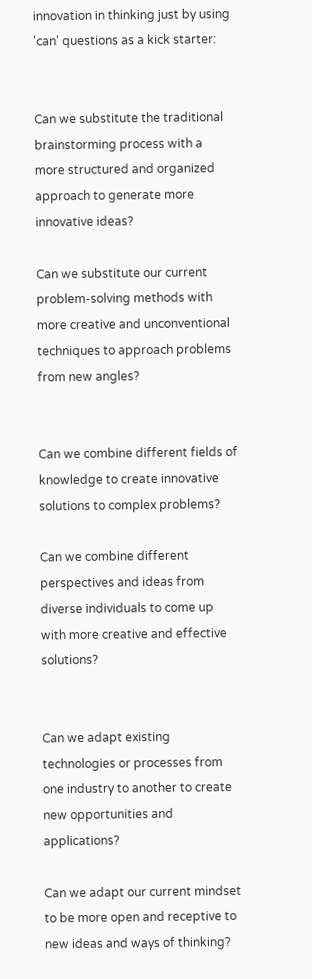innovation in thinking just by using 'can' questions as a kick starter:


Can we substitute the traditional brainstorming process with a more structured and organized approach to generate more innovative ideas?

Can we substitute our current problem-solving methods with more creative and unconventional techniques to approach problems from new angles?


Can we combine different fields of knowledge to create innovative solutions to complex problems?

Can we combine different perspectives and ideas from diverse individuals to come up with more creative and effective solutions?


Can we adapt existing technologies or processes from one industry to another to create new opportunities and applications?

Can we adapt our current mindset to be more open and receptive to new ideas and ways of thinking?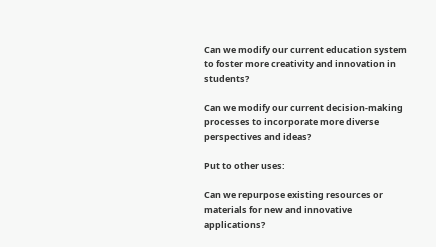Can we modify our current education system to foster more creativity and innovation in students?

Can we modify our current decision-making processes to incorporate more diverse perspectives and ideas?

Put to other uses:

Can we repurpose existing resources or materials for new and innovative applications?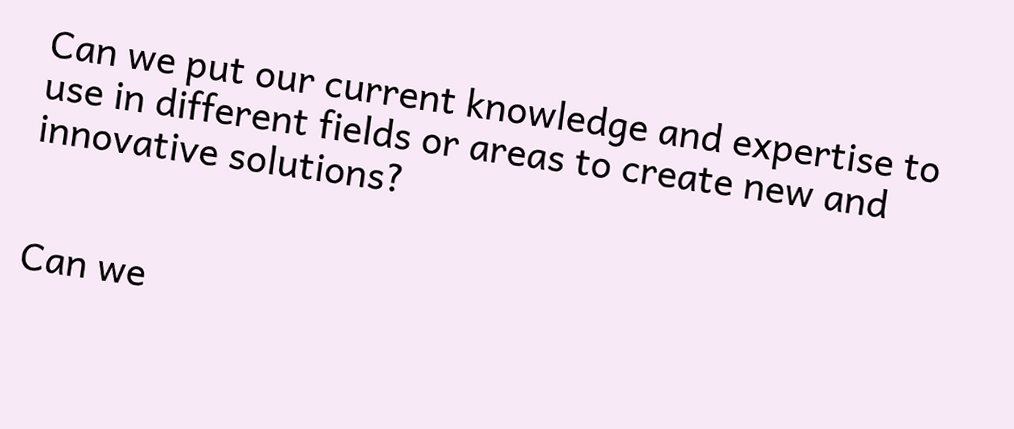Can we put our current knowledge and expertise to use in different fields or areas to create new and innovative solutions?


Can we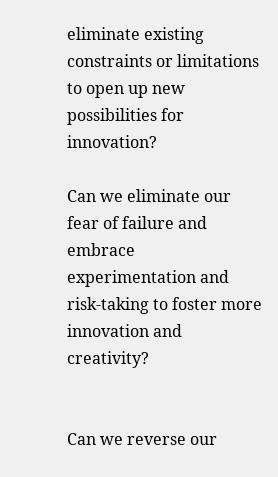eliminate existing constraints or limitations to open up new possibilities for innovation?

Can we eliminate our fear of failure and embrace experimentation and risk-taking to foster more innovation and creativity?


Can we reverse our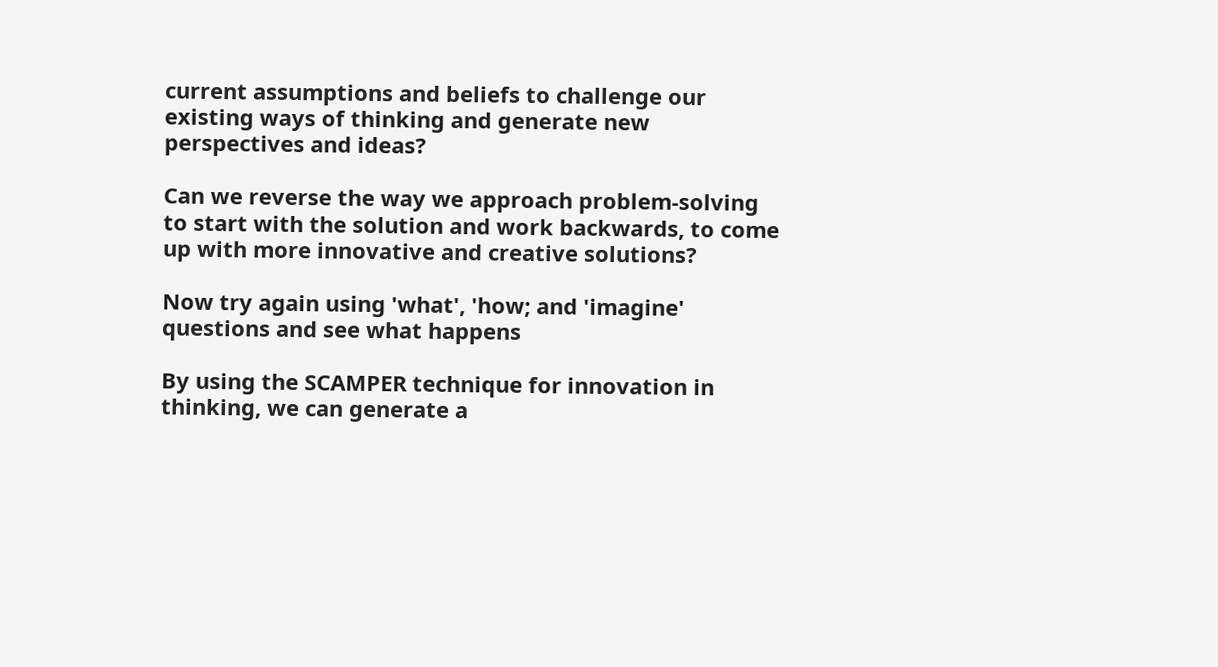current assumptions and beliefs to challenge our existing ways of thinking and generate new perspectives and ideas?

Can we reverse the way we approach problem-solving to start with the solution and work backwards, to come up with more innovative and creative solutions?

Now try again using 'what', 'how; and 'imagine' questions and see what happens

By using the SCAMPER technique for innovation in thinking, we can generate a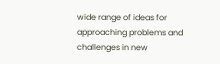wide range of ideas for approaching problems and challenges in new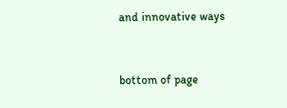and innovative ways


bottom of page